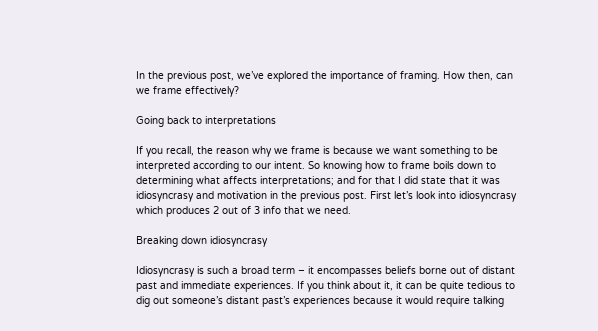In the previous post, we’ve explored the importance of framing. How then, can we frame effectively?

Going back to interpretations

If you recall, the reason why we frame is because we want something to be interpreted according to our intent. So knowing how to frame boils down to determining what affects interpretations; and for that I did state that it was idiosyncrasy and motivation in the previous post. First let’s look into idiosyncrasy which produces 2 out of 3 info that we need.

Breaking down idiosyncrasy

Idiosyncrasy is such a broad term – it encompasses beliefs borne out of distant past and immediate experiences. If you think about it, it can be quite tedious to dig out someone’s distant past’s experiences because it would require talking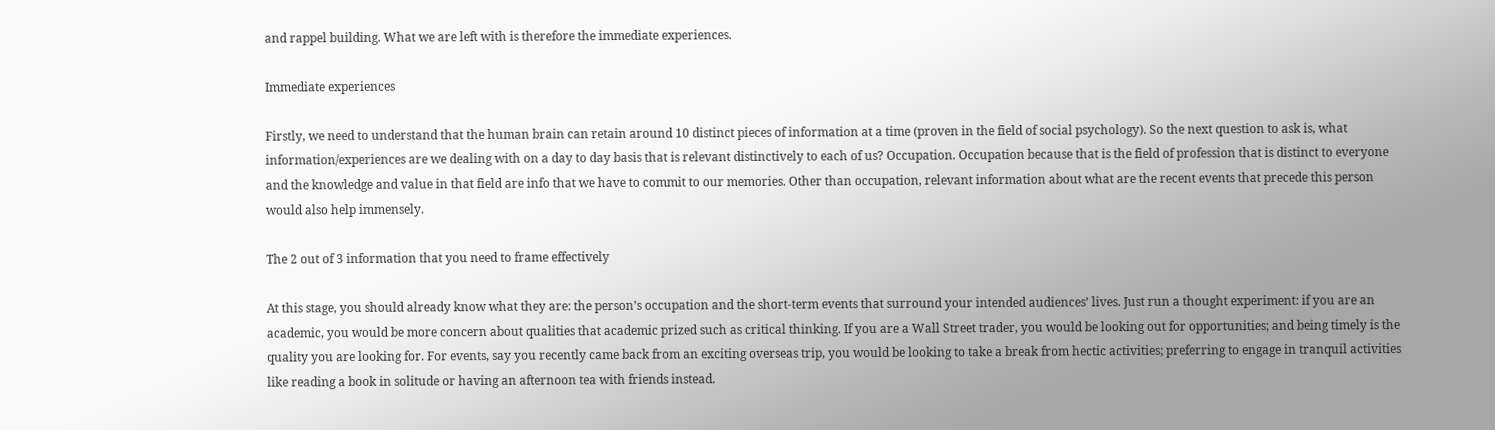and rappel building. What we are left with is therefore the immediate experiences.

Immediate experiences

Firstly, we need to understand that the human brain can retain around 10 distinct pieces of information at a time (proven in the field of social psychology). So the next question to ask is, what information/experiences are we dealing with on a day to day basis that is relevant distinctively to each of us? Occupation. Occupation because that is the field of profession that is distinct to everyone and the knowledge and value in that field are info that we have to commit to our memories. Other than occupation, relevant information about what are the recent events that precede this person would also help immensely.

The 2 out of 3 information that you need to frame effectively

At this stage, you should already know what they are: the person’s occupation and the short-term events that surround your intended audiences’ lives. Just run a thought experiment: if you are an academic, you would be more concern about qualities that academic prized such as critical thinking. If you are a Wall Street trader, you would be looking out for opportunities; and being timely is the quality you are looking for. For events, say you recently came back from an exciting overseas trip, you would be looking to take a break from hectic activities; preferring to engage in tranquil activities like reading a book in solitude or having an afternoon tea with friends instead.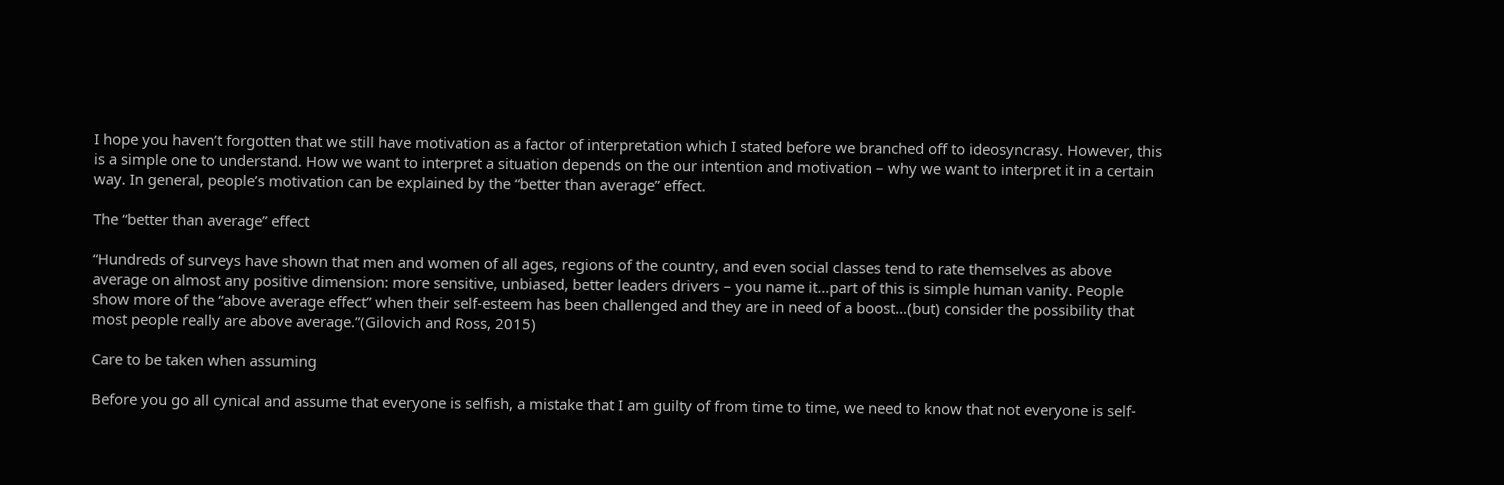I hope you haven’t forgotten that we still have motivation as a factor of interpretation which I stated before we branched off to ideosyncrasy. However, this is a simple one to understand. How we want to interpret a situation depends on the our intention and motivation – why we want to interpret it in a certain way. In general, people’s motivation can be explained by the “better than average” effect.

The “better than average” effect

“Hundreds of surveys have shown that men and women of all ages, regions of the country, and even social classes tend to rate themselves as above average on almost any positive dimension: more sensitive, unbiased, better leaders drivers – you name it…part of this is simple human vanity. People show more of the “above average effect” when their self-esteem has been challenged and they are in need of a boost…(but) consider the possibility that most people really are above average.”(Gilovich and Ross, 2015)

Care to be taken when assuming

Before you go all cynical and assume that everyone is selfish, a mistake that I am guilty of from time to time, we need to know that not everyone is self-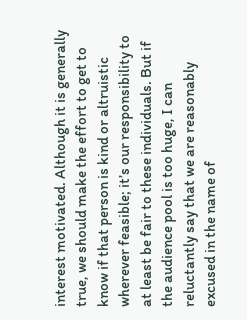interest motivated. Although it is generally true, we should make the effort to get to know if that person is kind or altruistic wherever feasible; it’s our responsibility to at least be fair to these individuals. But if the audience pool is too huge, I can reluctantly say that we are reasonably excused in the name of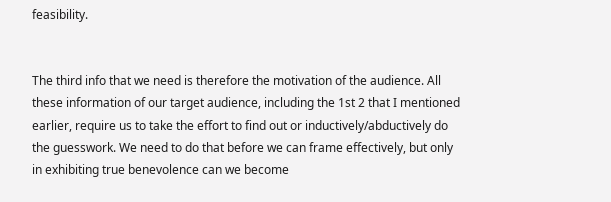feasibility.


The third info that we need is therefore the motivation of the audience. All these information of our target audience, including the 1st 2 that I mentioned earlier, require us to take the effort to find out or inductively/abductively do the guesswork. We need to do that before we can frame effectively, but only in exhibiting true benevolence can we become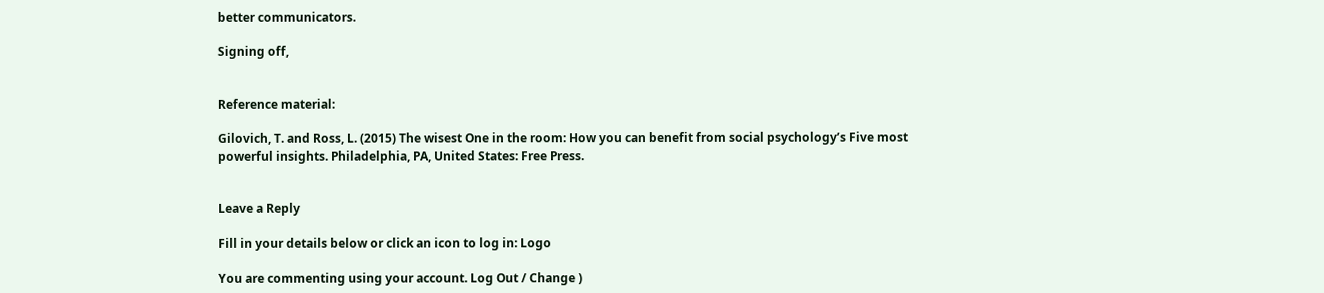better communicators.

Signing off,


Reference material:

Gilovich, T. and Ross, L. (2015) The wisest One in the room: How you can benefit from social psychology’s Five most powerful insights. Philadelphia, PA, United States: Free Press.


Leave a Reply

Fill in your details below or click an icon to log in: Logo

You are commenting using your account. Log Out / Change )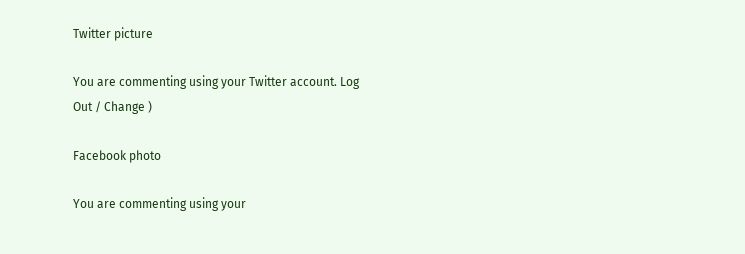Twitter picture

You are commenting using your Twitter account. Log Out / Change )

Facebook photo

You are commenting using your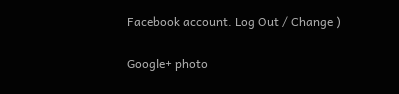Facebook account. Log Out / Change )

Google+ photo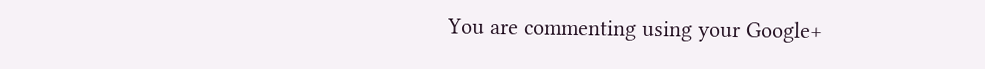You are commenting using your Google+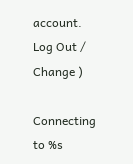account. Log Out / Change )

Connecting to %s